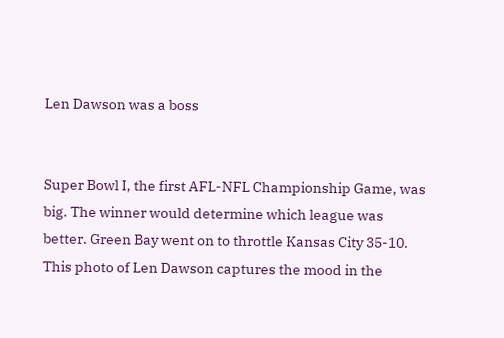Len Dawson was a boss


Super Bowl I, the first AFL-NFL Championship Game, was big. The winner would determine which league was better. Green Bay went on to throttle Kansas City 35-10. This photo of Len Dawson captures the mood in the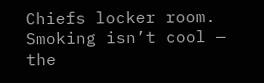Chiefs locker room. Smoking isn’t cool — the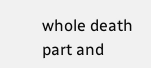whole death part and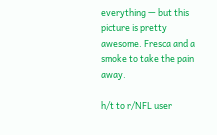everything — but this picture is pretty awesome. Fresca and a smoke to take the pain away.

h/t to r/NFL user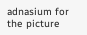adnasium for the picture